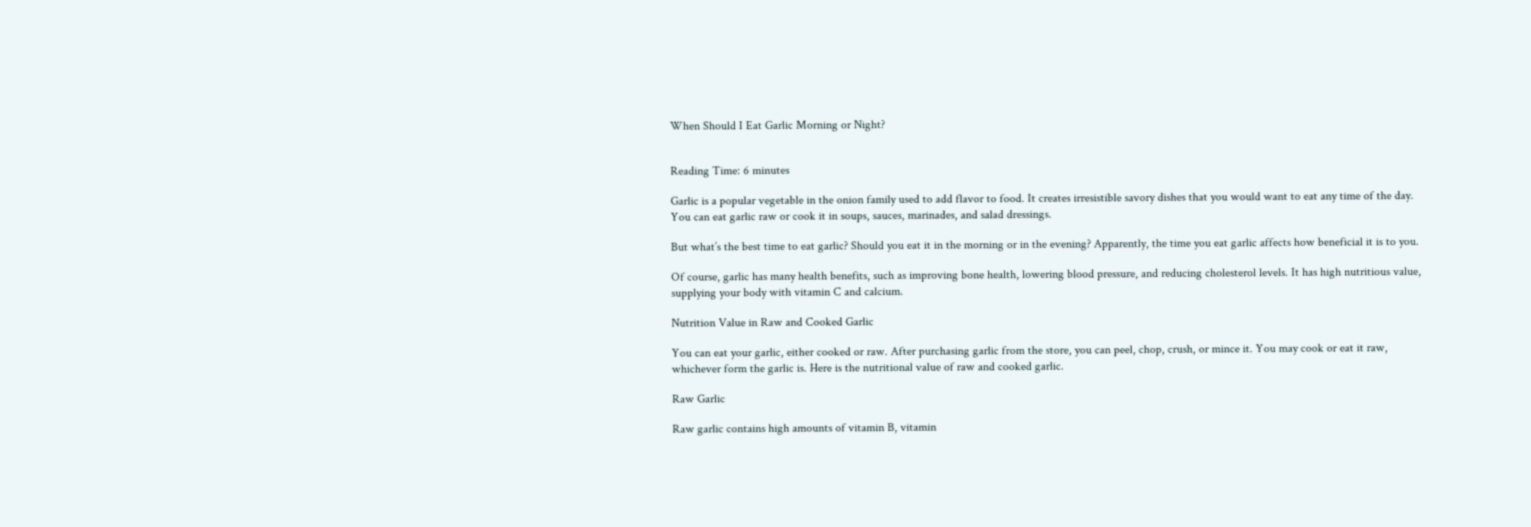When Should I Eat Garlic Morning or Night?


Reading Time: 6 minutes

Garlic is a popular vegetable in the onion family used to add flavor to food. It creates irresistible savory dishes that you would want to eat any time of the day. You can eat garlic raw or cook it in soups, sauces, marinades, and salad dressings.

But what’s the best time to eat garlic? Should you eat it in the morning or in the evening? Apparently, the time you eat garlic affects how beneficial it is to you.

Of course, garlic has many health benefits, such as improving bone health, lowering blood pressure, and reducing cholesterol levels. It has high nutritious value, supplying your body with vitamin C and calcium.

Nutrition Value in Raw and Cooked Garlic

You can eat your garlic, either cooked or raw. After purchasing garlic from the store, you can peel, chop, crush, or mince it. You may cook or eat it raw, whichever form the garlic is. Here is the nutritional value of raw and cooked garlic.

Raw Garlic

Raw garlic contains high amounts of vitamin B, vitamin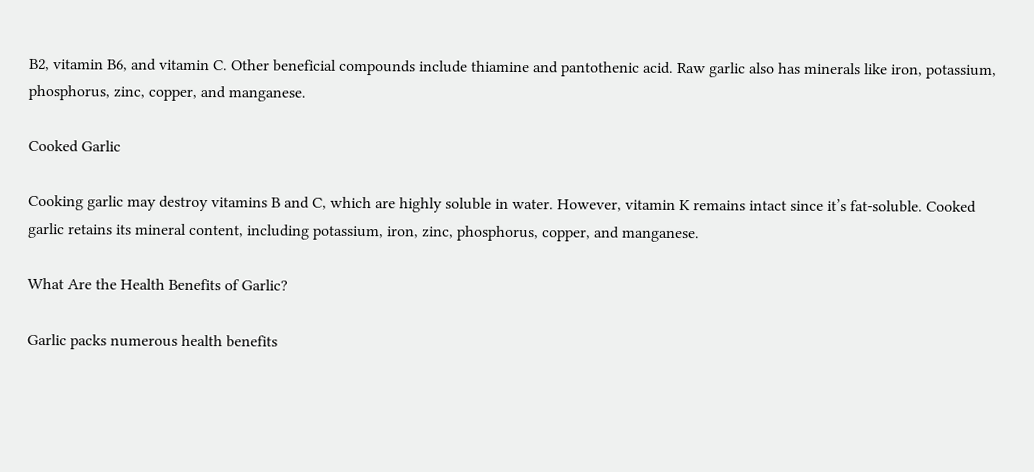B2, vitamin B6, and vitamin C. Other beneficial compounds include thiamine and pantothenic acid. Raw garlic also has minerals like iron, potassium, phosphorus, zinc, copper, and manganese.

Cooked Garlic

Cooking garlic may destroy vitamins B and C, which are highly soluble in water. However, vitamin K remains intact since it’s fat-soluble. Cooked garlic retains its mineral content, including potassium, iron, zinc, phosphorus, copper, and manganese.

What Are the Health Benefits of Garlic?

Garlic packs numerous health benefits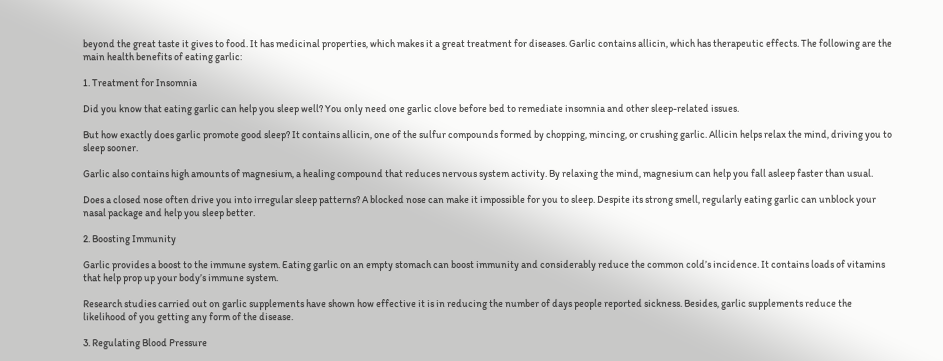beyond the great taste it gives to food. It has medicinal properties, which makes it a great treatment for diseases. Garlic contains allicin, which has therapeutic effects. The following are the main health benefits of eating garlic:

1. Treatment for Insomnia

Did you know that eating garlic can help you sleep well? You only need one garlic clove before bed to remediate insomnia and other sleep-related issues.

But how exactly does garlic promote good sleep? It contains allicin, one of the sulfur compounds formed by chopping, mincing, or crushing garlic. Allicin helps relax the mind, driving you to sleep sooner.

Garlic also contains high amounts of magnesium, a healing compound that reduces nervous system activity. By relaxing the mind, magnesium can help you fall asleep faster than usual.

Does a closed nose often drive you into irregular sleep patterns? A blocked nose can make it impossible for you to sleep. Despite its strong smell, regularly eating garlic can unblock your nasal package and help you sleep better.

2. Boosting Immunity

Garlic provides a boost to the immune system. Eating garlic on an empty stomach can boost immunity and considerably reduce the common cold’s incidence. It contains loads of vitamins that help prop up your body’s immune system.

Research studies carried out on garlic supplements have shown how effective it is in reducing the number of days people reported sickness. Besides, garlic supplements reduce the likelihood of you getting any form of the disease.

3. Regulating Blood Pressure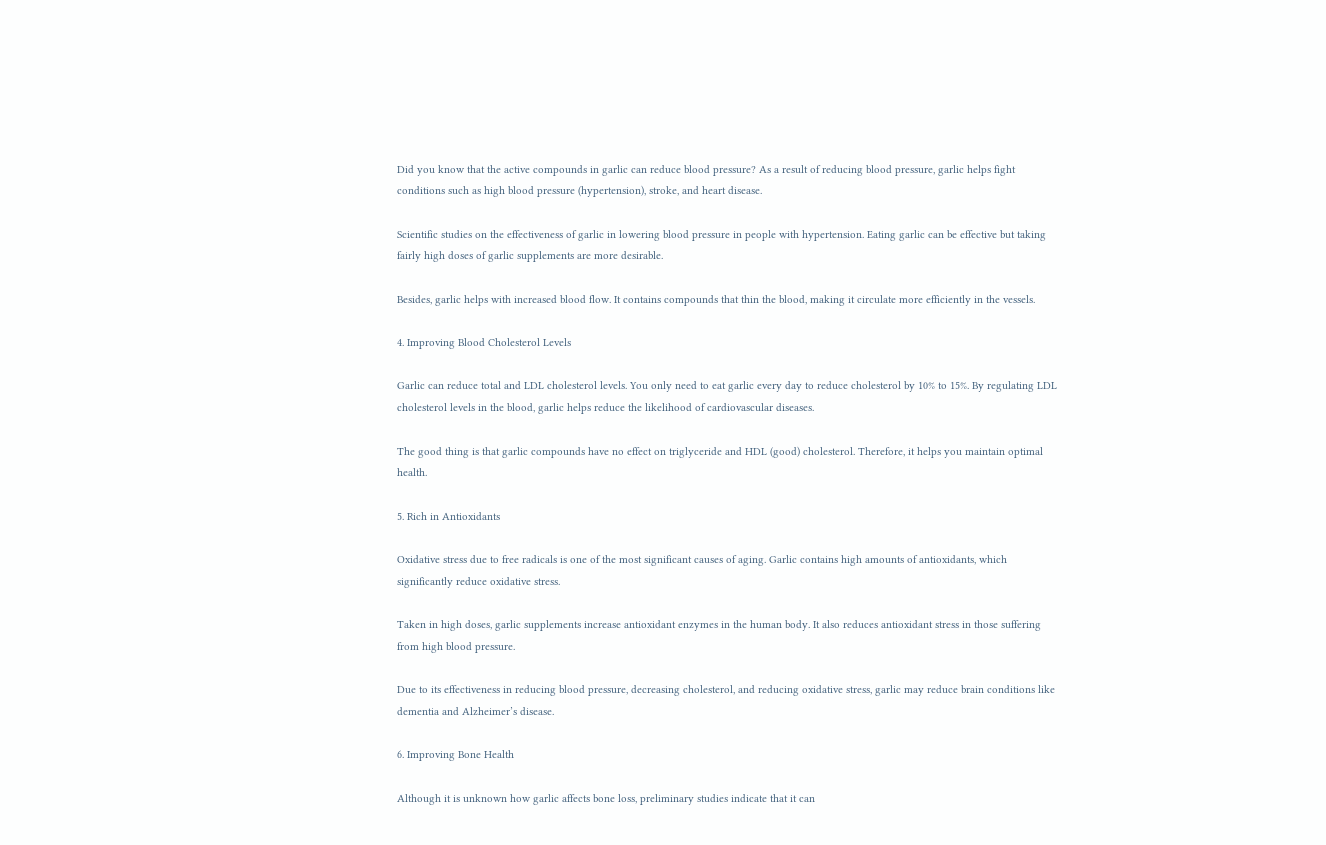Did you know that the active compounds in garlic can reduce blood pressure? As a result of reducing blood pressure, garlic helps fight conditions such as high blood pressure (hypertension), stroke, and heart disease.

Scientific studies on the effectiveness of garlic in lowering blood pressure in people with hypertension. Eating garlic can be effective but taking fairly high doses of garlic supplements are more desirable.

Besides, garlic helps with increased blood flow. It contains compounds that thin the blood, making it circulate more efficiently in the vessels.

4. Improving Blood Cholesterol Levels

Garlic can reduce total and LDL cholesterol levels. You only need to eat garlic every day to reduce cholesterol by 10% to 15%. By regulating LDL cholesterol levels in the blood, garlic helps reduce the likelihood of cardiovascular diseases.

The good thing is that garlic compounds have no effect on triglyceride and HDL (good) cholesterol. Therefore, it helps you maintain optimal health.

5. Rich in Antioxidants

Oxidative stress due to free radicals is one of the most significant causes of aging. Garlic contains high amounts of antioxidants, which significantly reduce oxidative stress.

Taken in high doses, garlic supplements increase antioxidant enzymes in the human body. It also reduces antioxidant stress in those suffering from high blood pressure.

Due to its effectiveness in reducing blood pressure, decreasing cholesterol, and reducing oxidative stress, garlic may reduce brain conditions like dementia and Alzheimer’s disease.

6. Improving Bone Health

Although it is unknown how garlic affects bone loss, preliminary studies indicate that it can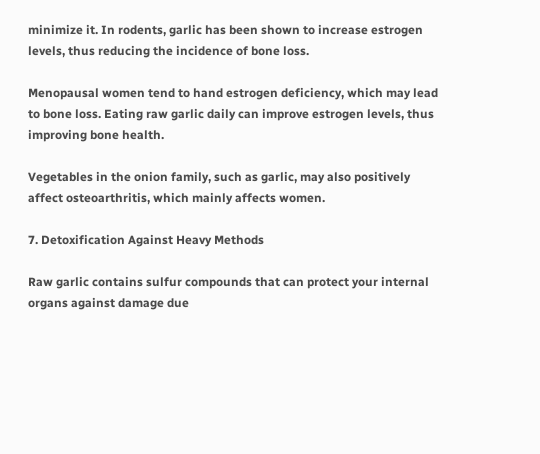minimize it. In rodents, garlic has been shown to increase estrogen levels, thus reducing the incidence of bone loss.

Menopausal women tend to hand estrogen deficiency, which may lead to bone loss. Eating raw garlic daily can improve estrogen levels, thus improving bone health.

Vegetables in the onion family, such as garlic, may also positively affect osteoarthritis, which mainly affects women.

7. Detoxification Against Heavy Methods

Raw garlic contains sulfur compounds that can protect your internal organs against damage due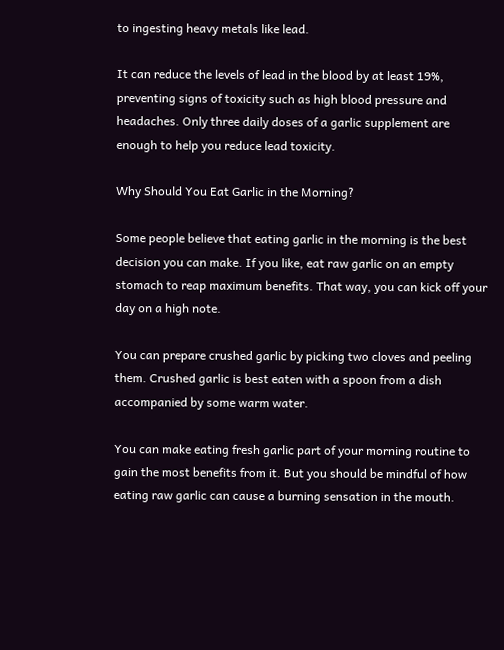to ingesting heavy metals like lead.

It can reduce the levels of lead in the blood by at least 19%, preventing signs of toxicity such as high blood pressure and headaches. Only three daily doses of a garlic supplement are enough to help you reduce lead toxicity.

Why Should You Eat Garlic in the Morning?

Some people believe that eating garlic in the morning is the best decision you can make. If you like, eat raw garlic on an empty stomach to reap maximum benefits. That way, you can kick off your day on a high note.

You can prepare crushed garlic by picking two cloves and peeling them. Crushed garlic is best eaten with a spoon from a dish accompanied by some warm water.

You can make eating fresh garlic part of your morning routine to gain the most benefits from it. But you should be mindful of how eating raw garlic can cause a burning sensation in the mouth.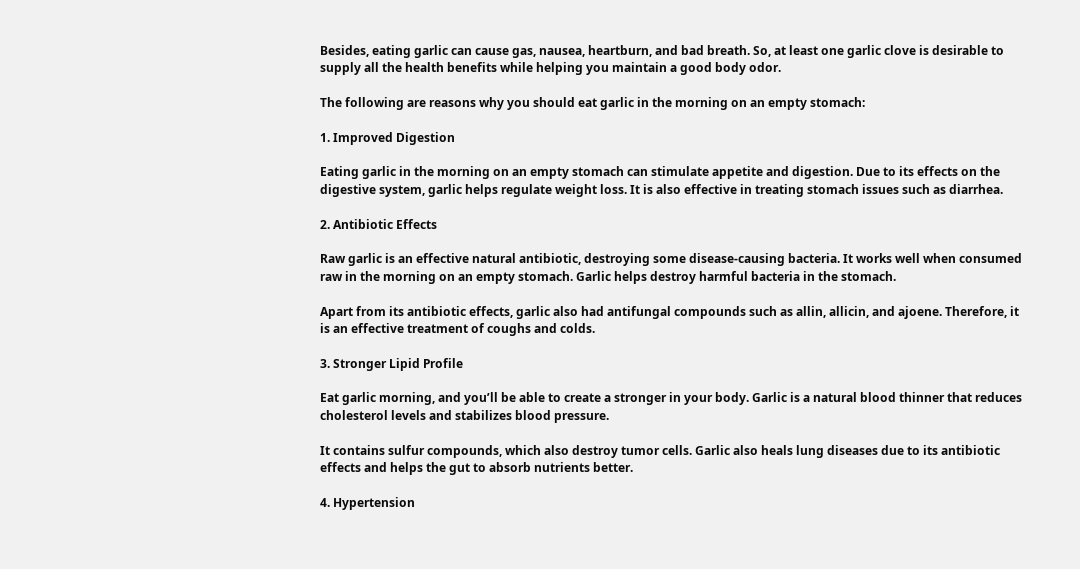Besides, eating garlic can cause gas, nausea, heartburn, and bad breath. So, at least one garlic clove is desirable to supply all the health benefits while helping you maintain a good body odor.

The following are reasons why you should eat garlic in the morning on an empty stomach:

1. Improved Digestion

Eating garlic in the morning on an empty stomach can stimulate appetite and digestion. Due to its effects on the digestive system, garlic helps regulate weight loss. It is also effective in treating stomach issues such as diarrhea.

2. Antibiotic Effects

Raw garlic is an effective natural antibiotic, destroying some disease-causing bacteria. It works well when consumed raw in the morning on an empty stomach. Garlic helps destroy harmful bacteria in the stomach.

Apart from its antibiotic effects, garlic also had antifungal compounds such as allin, allicin, and ajoene. Therefore, it is an effective treatment of coughs and colds.

3. Stronger Lipid Profile

Eat garlic morning, and you’ll be able to create a stronger in your body. Garlic is a natural blood thinner that reduces cholesterol levels and stabilizes blood pressure.

It contains sulfur compounds, which also destroy tumor cells. Garlic also heals lung diseases due to its antibiotic effects and helps the gut to absorb nutrients better.

4. Hypertension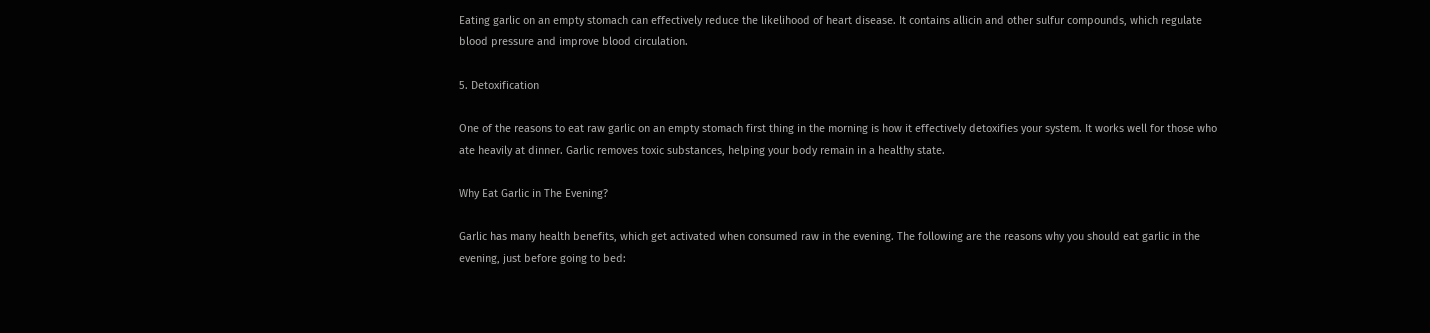Eating garlic on an empty stomach can effectively reduce the likelihood of heart disease. It contains allicin and other sulfur compounds, which regulate blood pressure and improve blood circulation.

5. Detoxification

One of the reasons to eat raw garlic on an empty stomach first thing in the morning is how it effectively detoxifies your system. It works well for those who ate heavily at dinner. Garlic removes toxic substances, helping your body remain in a healthy state.

Why Eat Garlic in The Evening?

Garlic has many health benefits, which get activated when consumed raw in the evening. The following are the reasons why you should eat garlic in the evening, just before going to bed: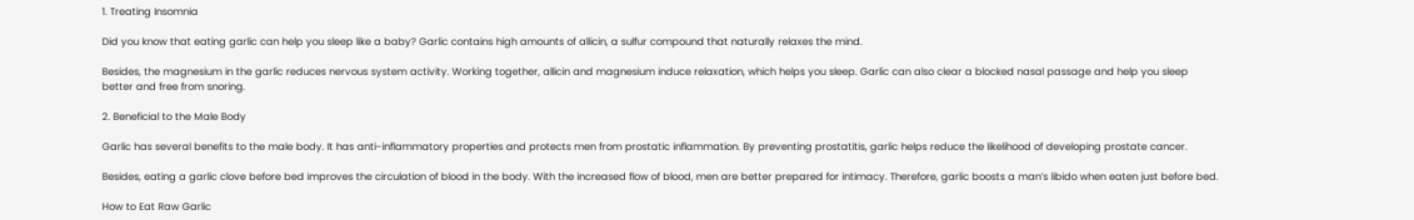1. Treating Insomnia

Did you know that eating garlic can help you sleep like a baby? Garlic contains high amounts of allicin, a sulfur compound that naturally relaxes the mind.

Besides, the magnesium in the garlic reduces nervous system activity. Working together, allicin and magnesium induce relaxation, which helps you sleep. Garlic can also clear a blocked nasal passage and help you sleep better and free from snoring.

2. Beneficial to the Male Body

Garlic has several benefits to the male body. It has anti-inflammatory properties and protects men from prostatic inflammation. By preventing prostatitis, garlic helps reduce the likelihood of developing prostate cancer.

Besides, eating a garlic clove before bed improves the circulation of blood in the body. With the increased flow of blood, men are better prepared for intimacy. Therefore, garlic boosts a man’s libido when eaten just before bed.

How to Eat Raw Garlic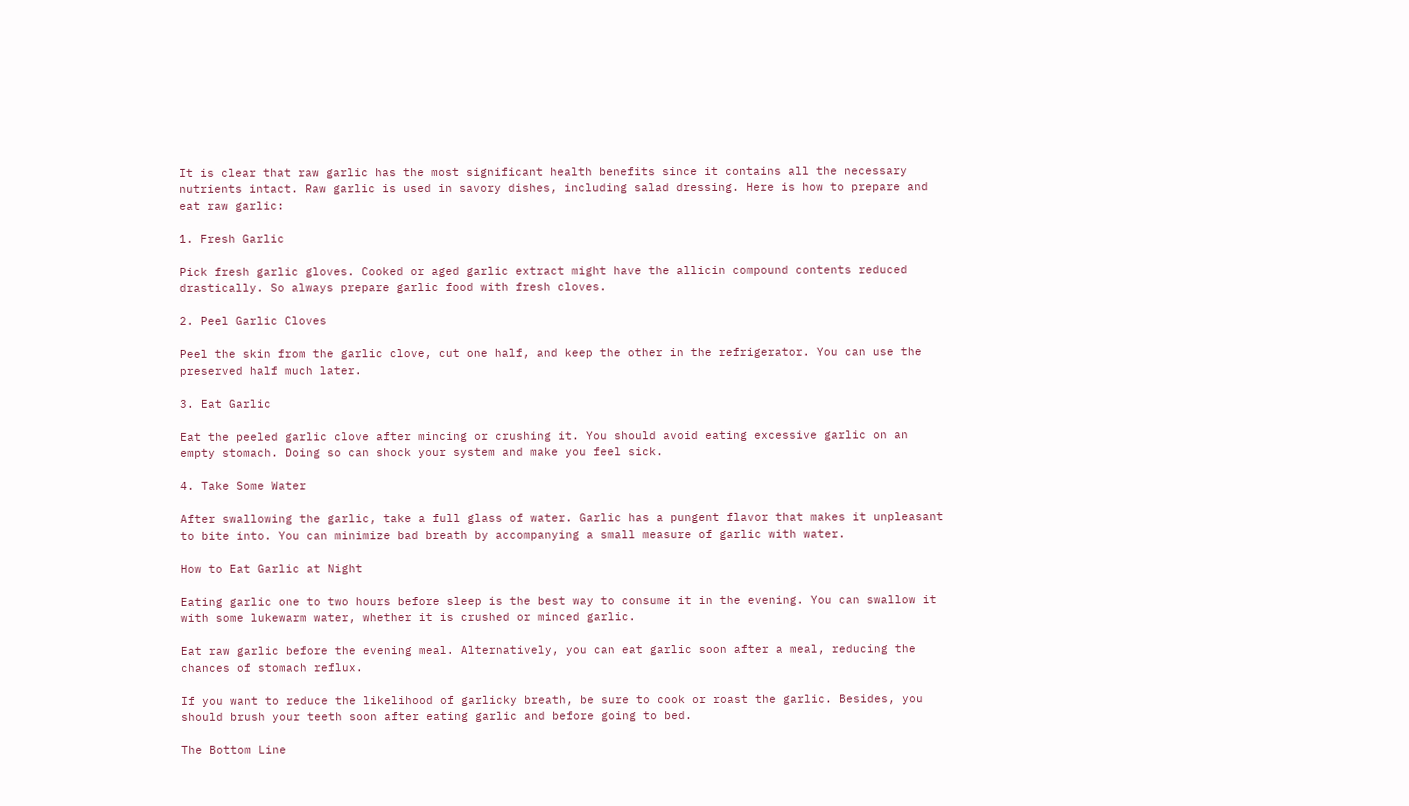It is clear that raw garlic has the most significant health benefits since it contains all the necessary nutrients intact. Raw garlic is used in savory dishes, including salad dressing. Here is how to prepare and eat raw garlic:

1. Fresh Garlic

Pick fresh garlic gloves. Cooked or aged garlic extract might have the allicin compound contents reduced drastically. So always prepare garlic food with fresh cloves.

2. Peel Garlic Cloves

Peel the skin from the garlic clove, cut one half, and keep the other in the refrigerator. You can use the preserved half much later.

3. Eat Garlic

Eat the peeled garlic clove after mincing or crushing it. You should avoid eating excessive garlic on an empty stomach. Doing so can shock your system and make you feel sick.

4. Take Some Water

After swallowing the garlic, take a full glass of water. Garlic has a pungent flavor that makes it unpleasant to bite into. You can minimize bad breath by accompanying a small measure of garlic with water.

How to Eat Garlic at Night

Eating garlic one to two hours before sleep is the best way to consume it in the evening. You can swallow it with some lukewarm water, whether it is crushed or minced garlic.

Eat raw garlic before the evening meal. Alternatively, you can eat garlic soon after a meal, reducing the chances of stomach reflux.

If you want to reduce the likelihood of garlicky breath, be sure to cook or roast the garlic. Besides, you should brush your teeth soon after eating garlic and before going to bed.

The Bottom Line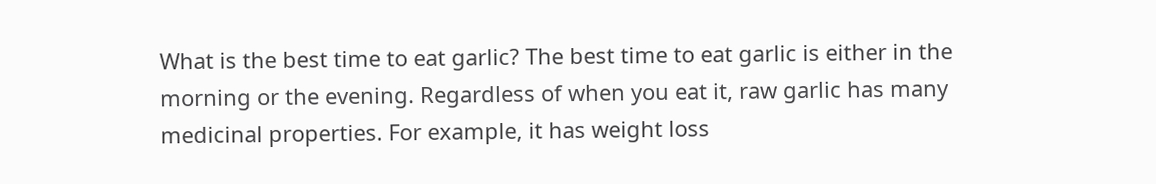What is the best time to eat garlic? The best time to eat garlic is either in the morning or the evening. Regardless of when you eat it, raw garlic has many medicinal properties. For example, it has weight loss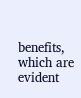benefits, which are evident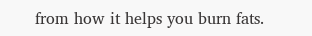from how it helps you burn fats.